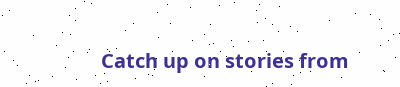Catch up on stories from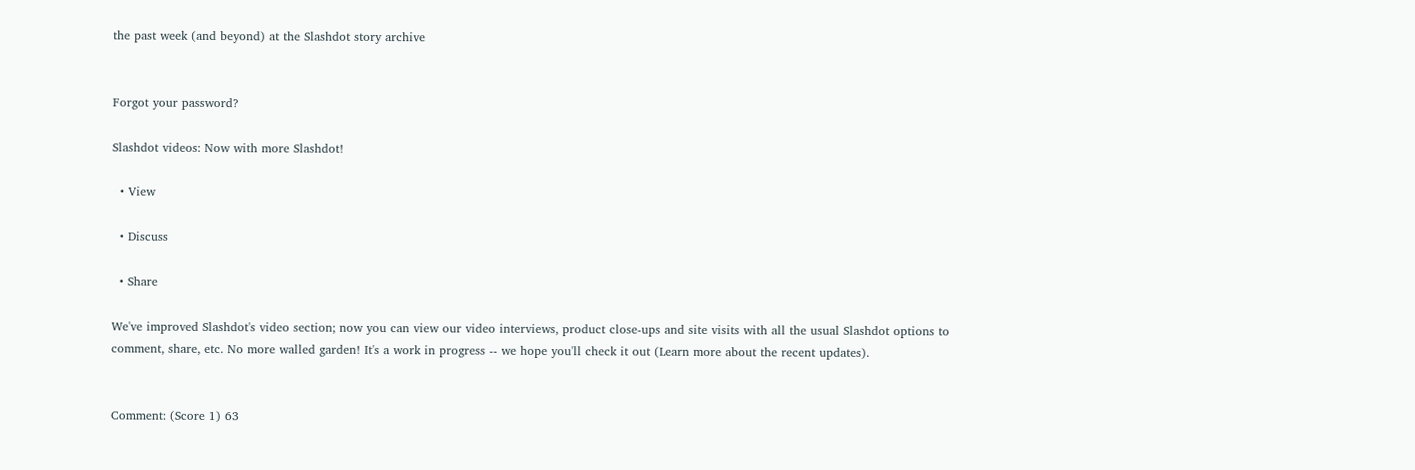the past week (and beyond) at the Slashdot story archive


Forgot your password?

Slashdot videos: Now with more Slashdot!

  • View

  • Discuss

  • Share

We've improved Slashdot's video section; now you can view our video interviews, product close-ups and site visits with all the usual Slashdot options to comment, share, etc. No more walled garden! It's a work in progress -- we hope you'll check it out (Learn more about the recent updates).


Comment: (Score 1) 63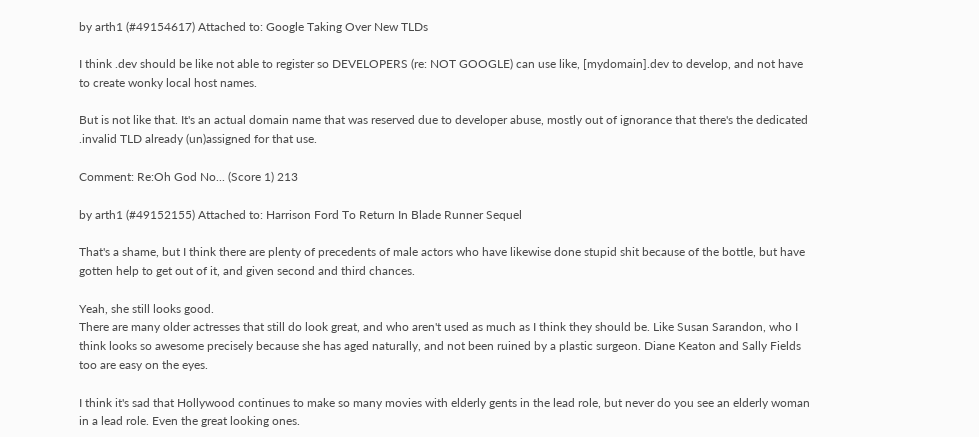by arth1 (#49154617) Attached to: Google Taking Over New TLDs

I think .dev should be like not able to register so DEVELOPERS (re: NOT GOOGLE) can use like, [mydomain].dev to develop, and not have to create wonky local host names.

But is not like that. It's an actual domain name that was reserved due to developer abuse, mostly out of ignorance that there's the dedicated .invalid TLD already (un)assigned for that use.

Comment: Re:Oh God No... (Score 1) 213

by arth1 (#49152155) Attached to: Harrison Ford To Return In Blade Runner Sequel

That's a shame, but I think there are plenty of precedents of male actors who have likewise done stupid shit because of the bottle, but have gotten help to get out of it, and given second and third chances.

Yeah, she still looks good.
There are many older actresses that still do look great, and who aren't used as much as I think they should be. Like Susan Sarandon, who I think looks so awesome precisely because she has aged naturally, and not been ruined by a plastic surgeon. Diane Keaton and Sally Fields too are easy on the eyes.

I think it's sad that Hollywood continues to make so many movies with elderly gents in the lead role, but never do you see an elderly woman in a lead role. Even the great looking ones.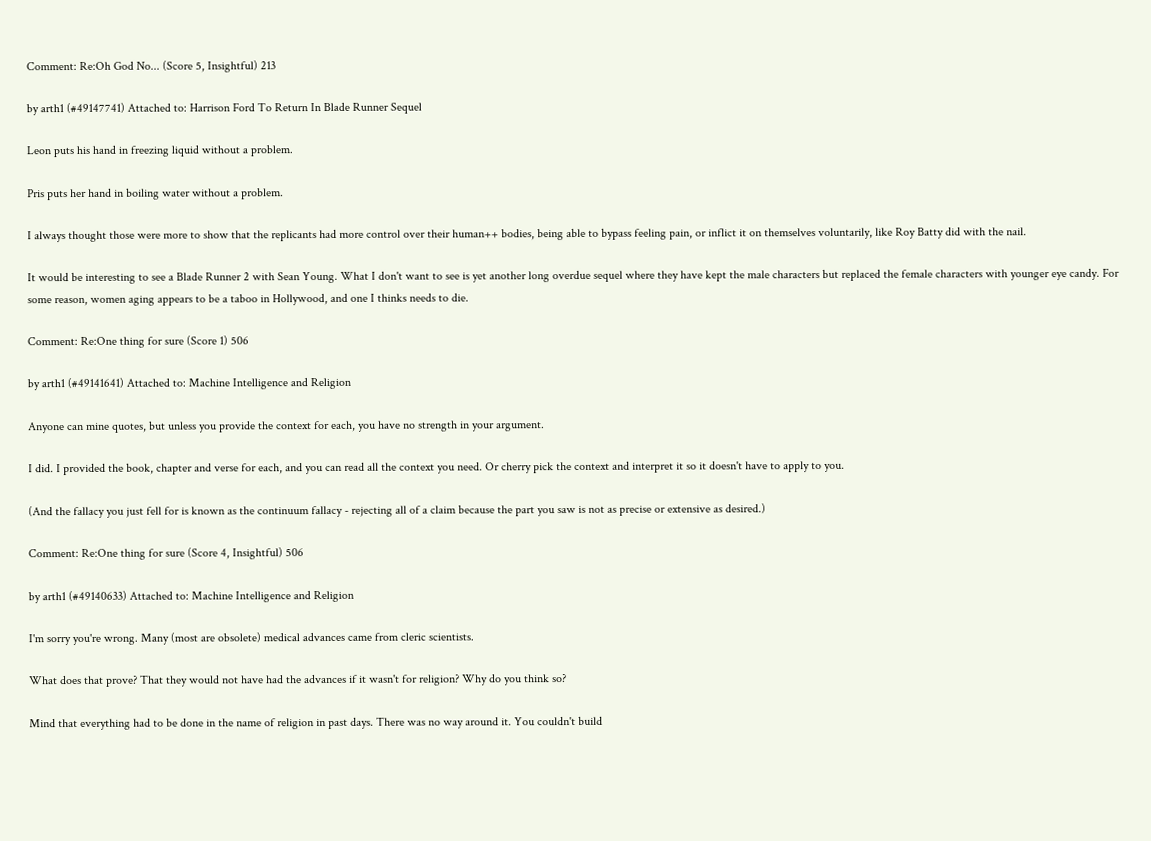Comment: Re:Oh God No... (Score 5, Insightful) 213

by arth1 (#49147741) Attached to: Harrison Ford To Return In Blade Runner Sequel

Leon puts his hand in freezing liquid without a problem.

Pris puts her hand in boiling water without a problem.

I always thought those were more to show that the replicants had more control over their human++ bodies, being able to bypass feeling pain, or inflict it on themselves voluntarily, like Roy Batty did with the nail.

It would be interesting to see a Blade Runner 2 with Sean Young. What I don't want to see is yet another long overdue sequel where they have kept the male characters but replaced the female characters with younger eye candy. For some reason, women aging appears to be a taboo in Hollywood, and one I thinks needs to die.

Comment: Re:One thing for sure (Score 1) 506

by arth1 (#49141641) Attached to: Machine Intelligence and Religion

Anyone can mine quotes, but unless you provide the context for each, you have no strength in your argument.

I did. I provided the book, chapter and verse for each, and you can read all the context you need. Or cherry pick the context and interpret it so it doesn't have to apply to you.

(And the fallacy you just fell for is known as the continuum fallacy - rejecting all of a claim because the part you saw is not as precise or extensive as desired.)

Comment: Re:One thing for sure (Score 4, Insightful) 506

by arth1 (#49140633) Attached to: Machine Intelligence and Religion

I'm sorry you're wrong. Many (most are obsolete) medical advances came from cleric scientists.

What does that prove? That they would not have had the advances if it wasn't for religion? Why do you think so?

Mind that everything had to be done in the name of religion in past days. There was no way around it. You couldn't build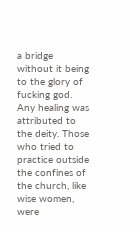a bridge without it being to the glory of fucking god. Any healing was attributed to the deity. Those who tried to practice outside the confines of the church, like wise women, were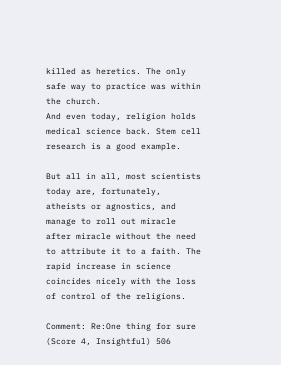killed as heretics. The only safe way to practice was within the church.
And even today, religion holds medical science back. Stem cell research is a good example.

But all in all, most scientists today are, fortunately, atheists or agnostics, and manage to roll out miracle after miracle without the need to attribute it to a faith. The rapid increase in science coincides nicely with the loss of control of the religions.

Comment: Re:One thing for sure (Score 4, Insightful) 506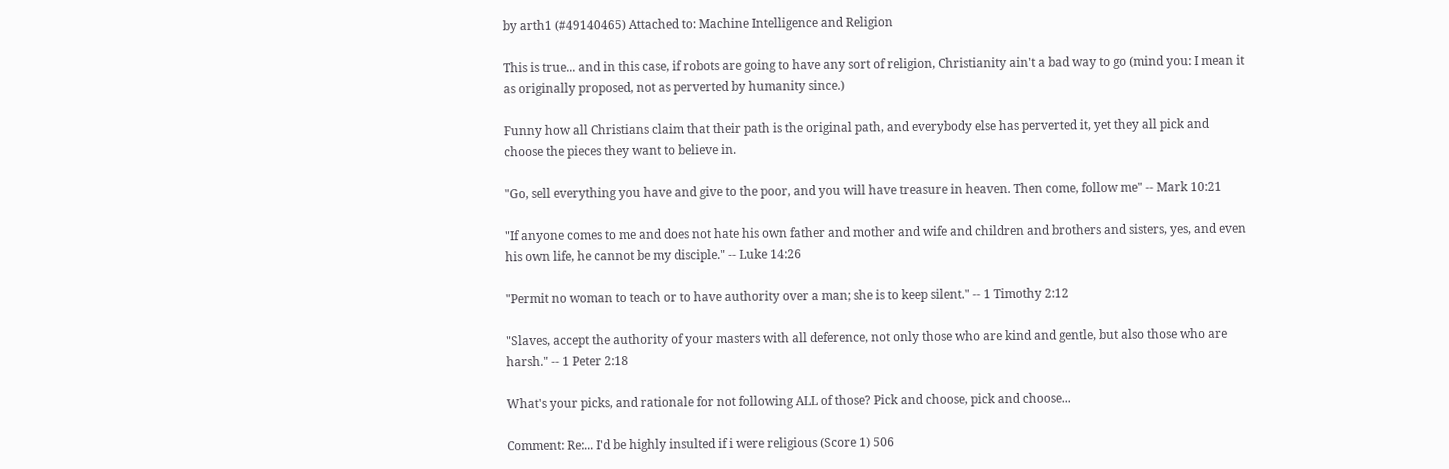by arth1 (#49140465) Attached to: Machine Intelligence and Religion

This is true... and in this case, if robots are going to have any sort of religion, Christianity ain't a bad way to go (mind you: I mean it as originally proposed, not as perverted by humanity since.)

Funny how all Christians claim that their path is the original path, and everybody else has perverted it, yet they all pick and choose the pieces they want to believe in.

"Go, sell everything you have and give to the poor, and you will have treasure in heaven. Then come, follow me" -- Mark 10:21

"If anyone comes to me and does not hate his own father and mother and wife and children and brothers and sisters, yes, and even his own life, he cannot be my disciple." -- Luke 14:26

"Permit no woman to teach or to have authority over a man; she is to keep silent." -- 1 Timothy 2:12

"Slaves, accept the authority of your masters with all deference, not only those who are kind and gentle, but also those who are harsh." -- 1 Peter 2:18

What's your picks, and rationale for not following ALL of those? Pick and choose, pick and choose...

Comment: Re:... I'd be highly insulted if i were religious (Score 1) 506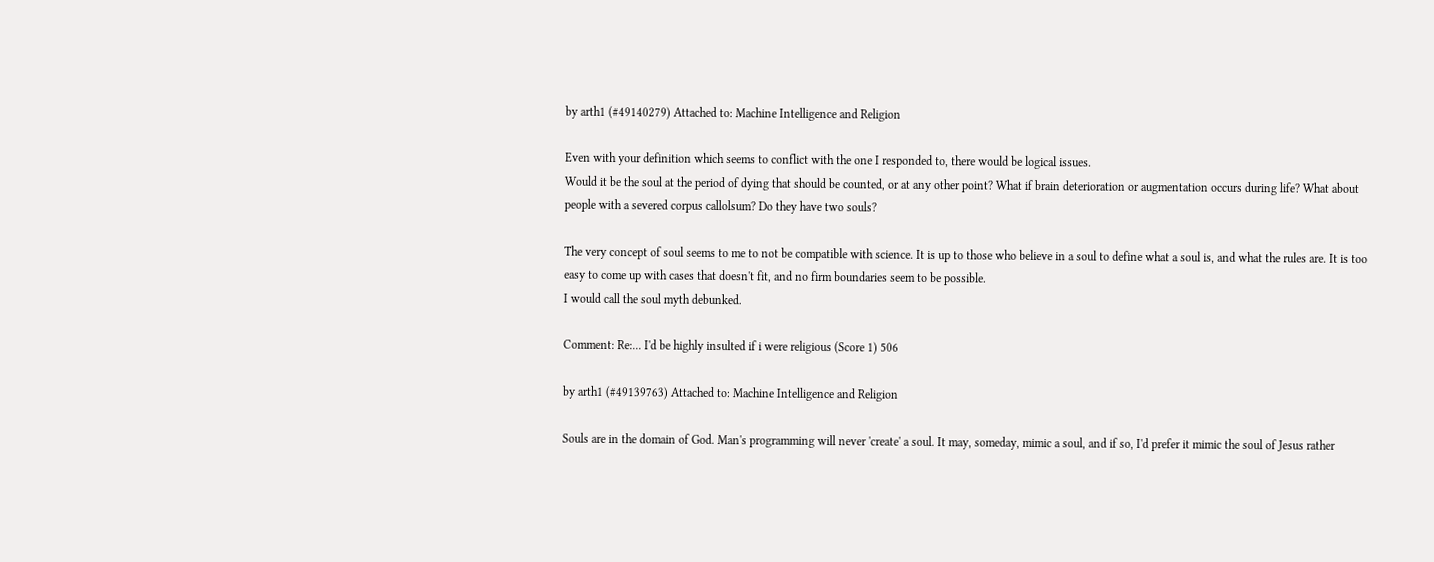by arth1 (#49140279) Attached to: Machine Intelligence and Religion

Even with your definition which seems to conflict with the one I responded to, there would be logical issues.
Would it be the soul at the period of dying that should be counted, or at any other point? What if brain deterioration or augmentation occurs during life? What about people with a severed corpus callolsum? Do they have two souls?

The very concept of soul seems to me to not be compatible with science. It is up to those who believe in a soul to define what a soul is, and what the rules are. It is too easy to come up with cases that doesn't fit, and no firm boundaries seem to be possible.
I would call the soul myth debunked.

Comment: Re:... I'd be highly insulted if i were religious (Score 1) 506

by arth1 (#49139763) Attached to: Machine Intelligence and Religion

Souls are in the domain of God. Man's programming will never 'create' a soul. It may, someday, mimic a soul, and if so, I'd prefer it mimic the soul of Jesus rather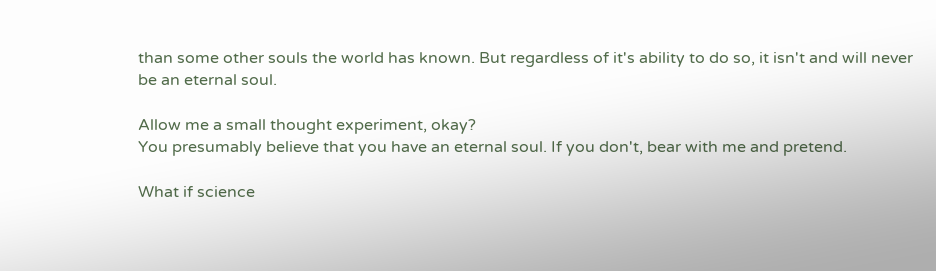than some other souls the world has known. But regardless of it's ability to do so, it isn't and will never be an eternal soul.

Allow me a small thought experiment, okay?
You presumably believe that you have an eternal soul. If you don't, bear with me and pretend.

What if science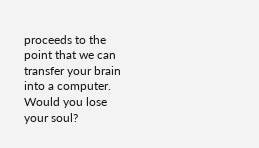proceeds to the point that we can transfer your brain into a computer. Would you lose your soul?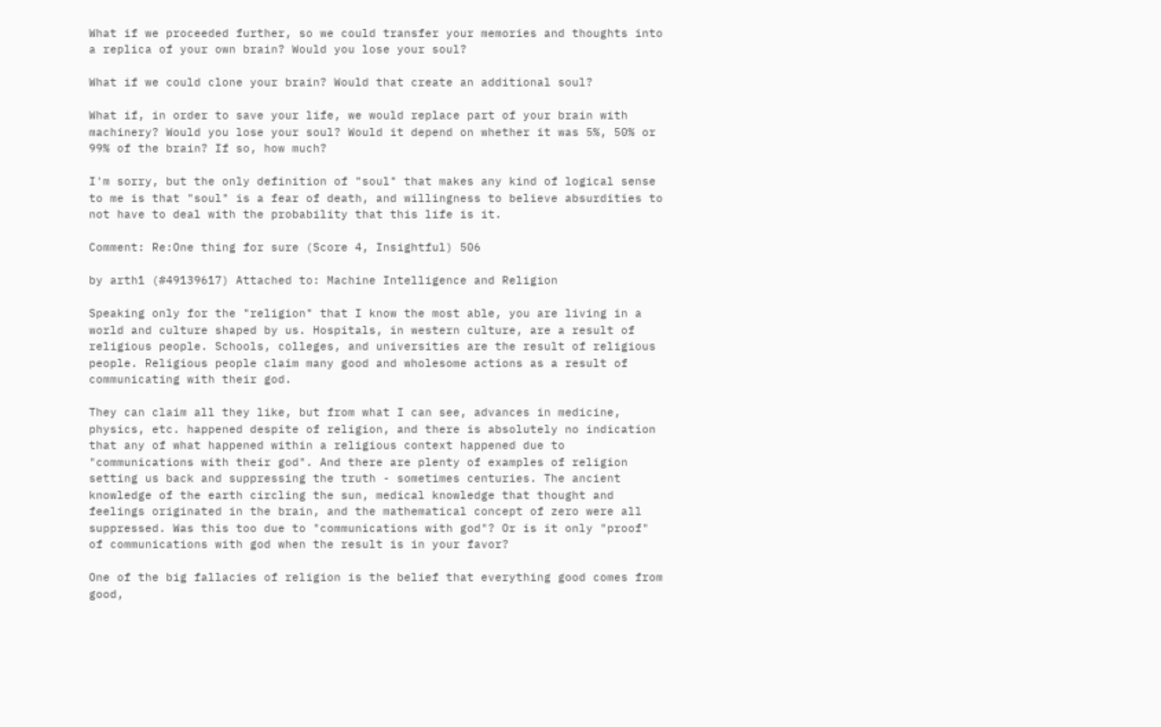What if we proceeded further, so we could transfer your memories and thoughts into a replica of your own brain? Would you lose your soul?

What if we could clone your brain? Would that create an additional soul?

What if, in order to save your life, we would replace part of your brain with machinery? Would you lose your soul? Would it depend on whether it was 5%, 50% or 99% of the brain? If so, how much?

I'm sorry, but the only definition of "soul" that makes any kind of logical sense to me is that "soul" is a fear of death, and willingness to believe absurdities to not have to deal with the probability that this life is it.

Comment: Re:One thing for sure (Score 4, Insightful) 506

by arth1 (#49139617) Attached to: Machine Intelligence and Religion

Speaking only for the "religion" that I know the most able, you are living in a world and culture shaped by us. Hospitals, in western culture, are a result of religious people. Schools, colleges, and universities are the result of religious people. Religious people claim many good and wholesome actions as a result of communicating with their god.

They can claim all they like, but from what I can see, advances in medicine, physics, etc. happened despite of religion, and there is absolutely no indication that any of what happened within a religious context happened due to "communications with their god". And there are plenty of examples of religion setting us back and suppressing the truth - sometimes centuries. The ancient knowledge of the earth circling the sun, medical knowledge that thought and feelings originated in the brain, and the mathematical concept of zero were all suppressed. Was this too due to "communications with god"? Or is it only "proof" of communications with god when the result is in your favor?

One of the big fallacies of religion is the belief that everything good comes from good,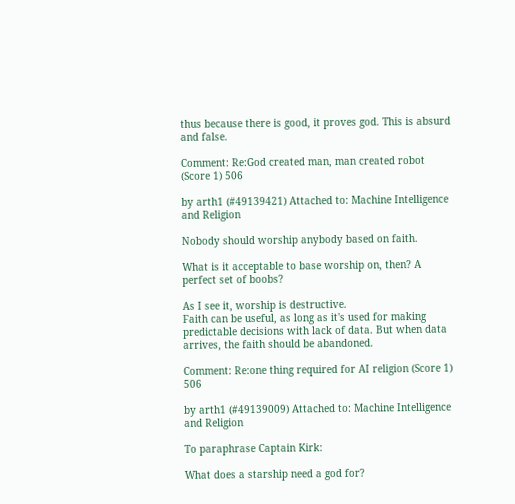thus because there is good, it proves god. This is absurd and false.

Comment: Re:God created man, man created robot (Score 1) 506

by arth1 (#49139421) Attached to: Machine Intelligence and Religion

Nobody should worship anybody based on faith.

What is it acceptable to base worship on, then? A perfect set of boobs?

As I see it, worship is destructive.
Faith can be useful, as long as it's used for making predictable decisions with lack of data. But when data arrives, the faith should be abandoned.

Comment: Re:one thing required for AI religion (Score 1) 506

by arth1 (#49139009) Attached to: Machine Intelligence and Religion

To paraphrase Captain Kirk:

What does a starship need a god for?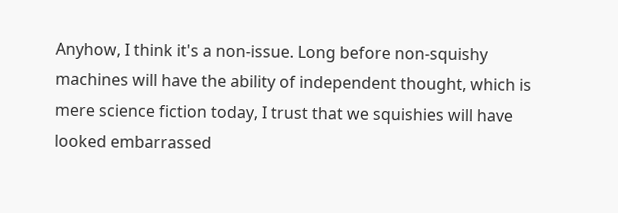Anyhow, I think it's a non-issue. Long before non-squishy machines will have the ability of independent thought, which is mere science fiction today, I trust that we squishies will have looked embarrassed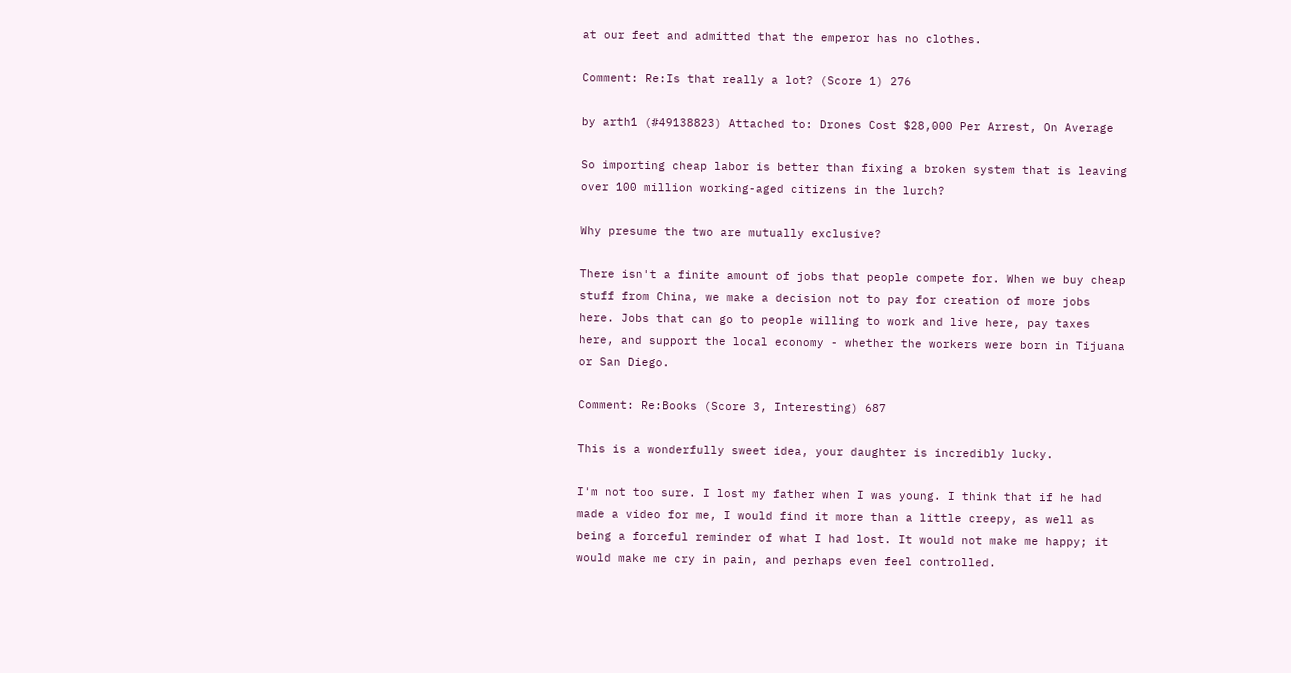at our feet and admitted that the emperor has no clothes.

Comment: Re:Is that really a lot? (Score 1) 276

by arth1 (#49138823) Attached to: Drones Cost $28,000 Per Arrest, On Average

So importing cheap labor is better than fixing a broken system that is leaving over 100 million working-aged citizens in the lurch?

Why presume the two are mutually exclusive?

There isn't a finite amount of jobs that people compete for. When we buy cheap stuff from China, we make a decision not to pay for creation of more jobs here. Jobs that can go to people willing to work and live here, pay taxes here, and support the local economy - whether the workers were born in Tijuana or San Diego.

Comment: Re:Books (Score 3, Interesting) 687

This is a wonderfully sweet idea, your daughter is incredibly lucky.

I'm not too sure. I lost my father when I was young. I think that if he had made a video for me, I would find it more than a little creepy, as well as being a forceful reminder of what I had lost. It would not make me happy; it would make me cry in pain, and perhaps even feel controlled.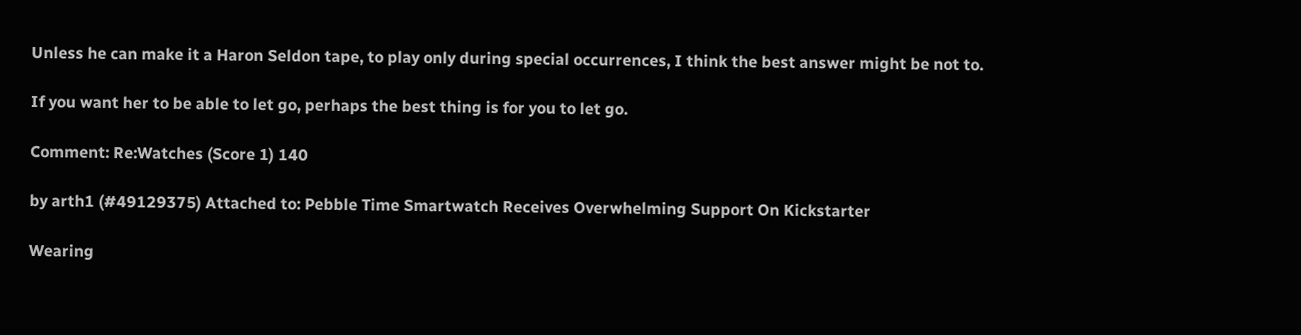Unless he can make it a Haron Seldon tape, to play only during special occurrences, I think the best answer might be not to.

If you want her to be able to let go, perhaps the best thing is for you to let go.

Comment: Re:Watches (Score 1) 140

by arth1 (#49129375) Attached to: Pebble Time Smartwatch Receives Overwhelming Support On Kickstarter

Wearing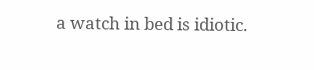a watch in bed is idiotic.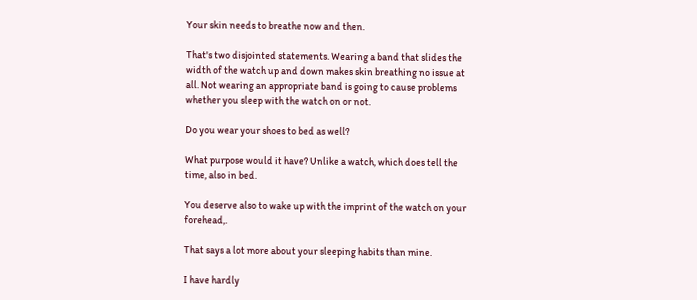Your skin needs to breathe now and then.

That's two disjointed statements. Wearing a band that slides the width of the watch up and down makes skin breathing no issue at all. Not wearing an appropriate band is going to cause problems whether you sleep with the watch on or not.

Do you wear your shoes to bed as well?

What purpose would it have? Unlike a watch, which does tell the time, also in bed.

You deserve also to wake up with the imprint of the watch on your forehead,.

That says a lot more about your sleeping habits than mine.

I have hardly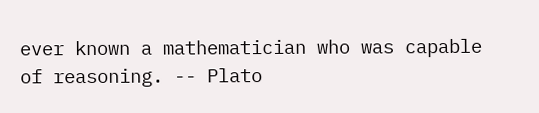ever known a mathematician who was capable of reasoning. -- Plato